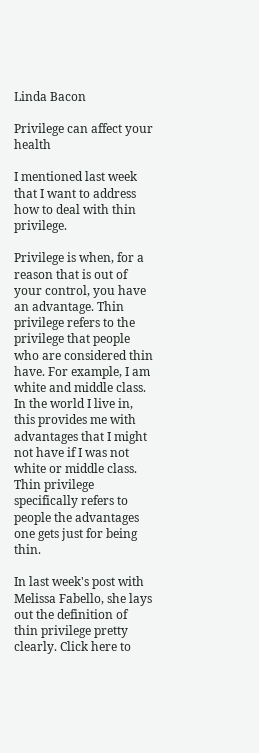Linda Bacon

Privilege can affect your health

I mentioned last week that I want to address how to deal with thin privilege.

Privilege is when, for a reason that is out of your control, you have an advantage. Thin privilege refers to the privilege that people who are considered thin have. For example, I am white and middle class. In the world I live in, this provides me with advantages that I might not have if I was not white or middle class. Thin privilege specifically refers to people the advantages one gets just for being thin.

In last week's post with Melissa Fabello, she lays out the definition of thin privilege pretty clearly. Click here to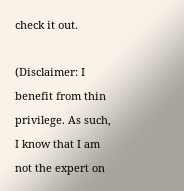check it out.

(Disclaimer: I benefit from thin privilege. As such, I know that I am not the expert on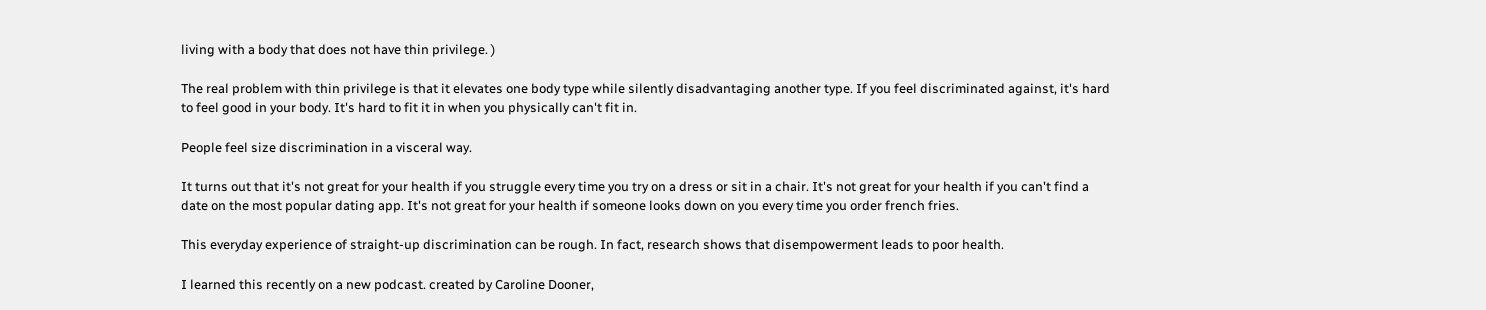living with a body that does not have thin privilege. )

The real problem with thin privilege is that it elevates one body type while silently disadvantaging another type. If you feel discriminated against, it's hard to feel good in your body. It's hard to fit it in when you physically can't fit in.

People feel size discrimination in a visceral way.

It turns out that it's not great for your health if you struggle every time you try on a dress or sit in a chair. It's not great for your health if you can't find a date on the most popular dating app. It's not great for your health if someone looks down on you every time you order french fries.

This everyday experience of straight-up discrimination can be rough. In fact, research shows that disempowerment leads to poor health.

I learned this recently on a new podcast. created by Caroline Dooner,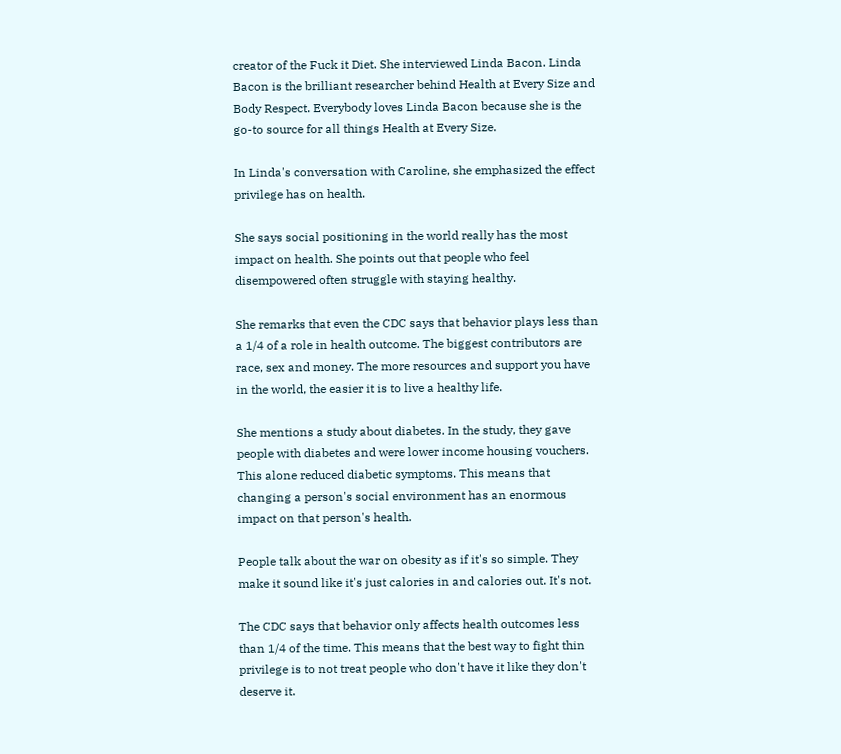creator of the Fuck it Diet. She interviewed Linda Bacon. Linda Bacon is the brilliant researcher behind Health at Every Size and Body Respect. Everybody loves Linda Bacon because she is the go-to source for all things Health at Every Size.

In Linda's conversation with Caroline, she emphasized the effect privilege has on health.

She says social positioning in the world really has the most impact on health. She points out that people who feel disempowered often struggle with staying healthy.

She remarks that even the CDC says that behavior plays less than a 1/4 of a role in health outcome. The biggest contributors are race, sex and money. The more resources and support you have in the world, the easier it is to live a healthy life.

She mentions a study about diabetes. In the study, they gave people with diabetes and were lower income housing vouchers. This alone reduced diabetic symptoms. This means that changing a person's social environment has an enormous impact on that person's health.

People talk about the war on obesity as if it's so simple. They make it sound like it's just calories in and calories out. It's not.

The CDC says that behavior only affects health outcomes less than 1/4 of the time. This means that the best way to fight thin privilege is to not treat people who don't have it like they don't deserve it.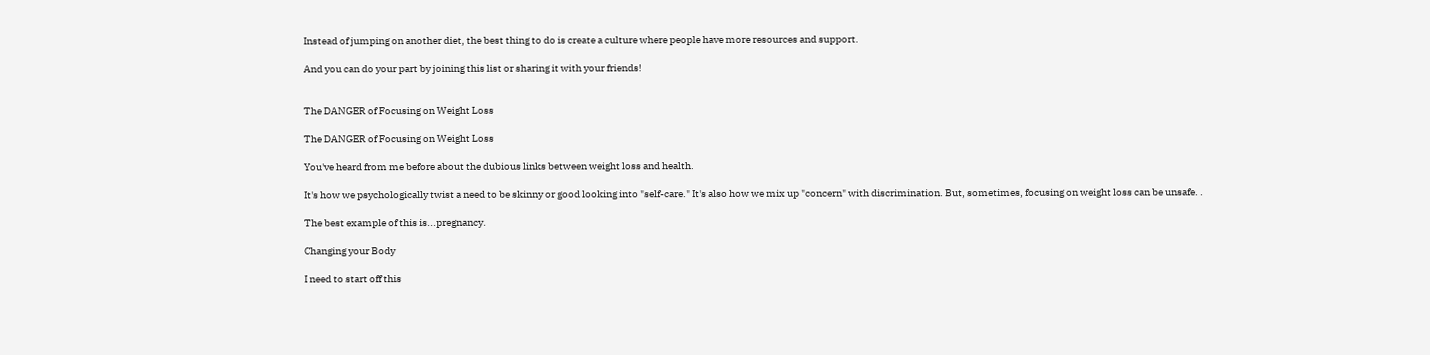Instead of jumping on another diet, the best thing to do is create a culture where people have more resources and support.

And you can do your part by joining this list or sharing it with your friends!


The DANGER of Focusing on Weight Loss

The DANGER of Focusing on Weight Loss

You've heard from me before about the dubious links between weight loss and health.

It's how we psychologically twist a need to be skinny or good looking into "self-care." It's also how we mix up "concern" with discrimination. But, sometimes, focusing on weight loss can be unsafe. .

The best example of this is...pregnancy.

Changing your Body

I need to start off this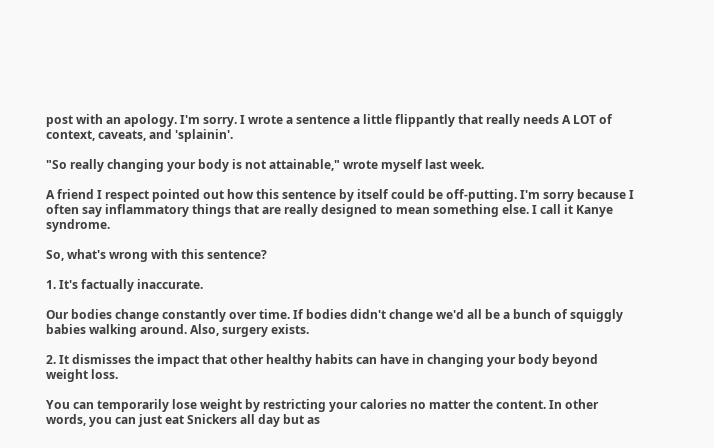post with an apology. I'm sorry. I wrote a sentence a little flippantly that really needs A LOT of context, caveats, and 'splainin'.

"So really changing your body is not attainable," wrote myself last week.

A friend I respect pointed out how this sentence by itself could be off-putting. I'm sorry because I often say inflammatory things that are really designed to mean something else. I call it Kanye syndrome.

So, what's wrong with this sentence?

1. It's factually inaccurate.

Our bodies change constantly over time. If bodies didn't change we'd all be a bunch of squiggly babies walking around. Also, surgery exists.

2. It dismisses the impact that other healthy habits can have in changing your body beyond weight loss.

You can temporarily lose weight by restricting your calories no matter the content. In other words, you can just eat Snickers all day but as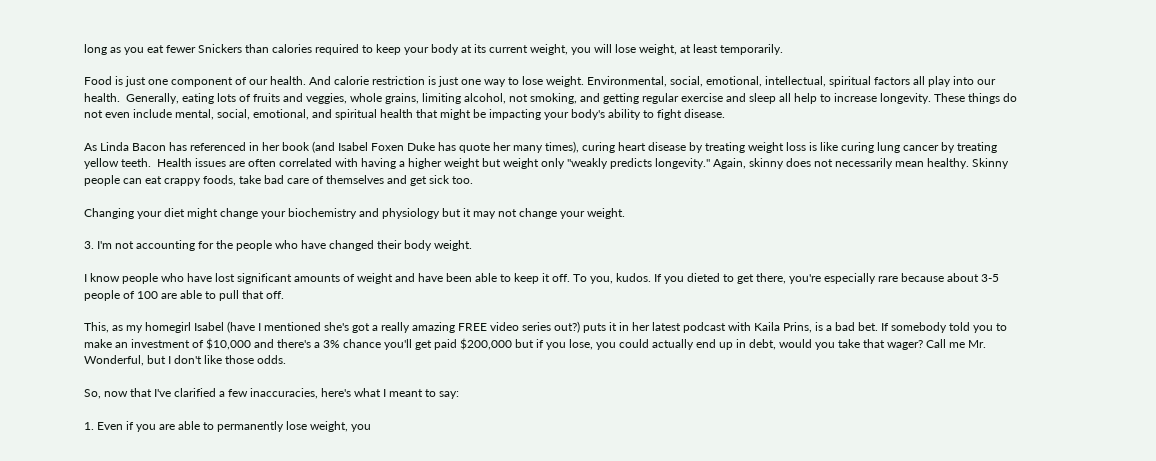long as you eat fewer Snickers than calories required to keep your body at its current weight, you will lose weight, at least temporarily.

Food is just one component of our health. And calorie restriction is just one way to lose weight. Environmental, social, emotional, intellectual, spiritual factors all play into our health.  Generally, eating lots of fruits and veggies, whole grains, limiting alcohol, not smoking, and getting regular exercise and sleep all help to increase longevity. These things do not even include mental, social, emotional, and spiritual health that might be impacting your body's ability to fight disease.

As Linda Bacon has referenced in her book (and Isabel Foxen Duke has quote her many times), curing heart disease by treating weight loss is like curing lung cancer by treating yellow teeth.  Health issues are often correlated with having a higher weight but weight only "weakly predicts longevity." Again, skinny does not necessarily mean healthy. Skinny people can eat crappy foods, take bad care of themselves and get sick too.

Changing your diet might change your biochemistry and physiology but it may not change your weight.

3. I'm not accounting for the people who have changed their body weight.

I know people who have lost significant amounts of weight and have been able to keep it off. To you, kudos. If you dieted to get there, you're especially rare because about 3-5 people of 100 are able to pull that off.

This, as my homegirl Isabel (have I mentioned she's got a really amazing FREE video series out?) puts it in her latest podcast with Kaila Prins, is a bad bet. If somebody told you to make an investment of $10,000 and there's a 3% chance you'll get paid $200,000 but if you lose, you could actually end up in debt, would you take that wager? Call me Mr. Wonderful, but I don't like those odds.

So, now that I've clarified a few inaccuracies, here's what I meant to say:

1. Even if you are able to permanently lose weight, you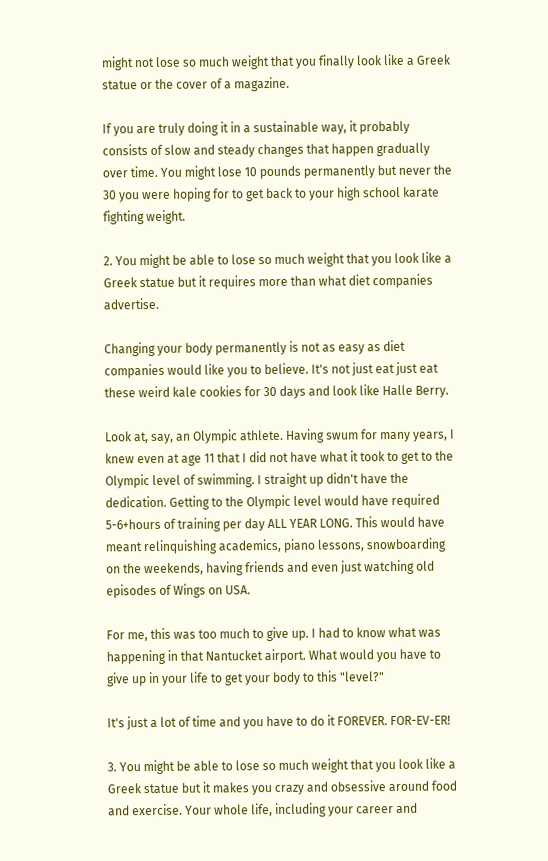might not lose so much weight that you finally look like a Greek statue or the cover of a magazine.

If you are truly doing it in a sustainable way, it probably consists of slow and steady changes that happen gradually over time. You might lose 10 pounds permanently but never the 30 you were hoping for to get back to your high school karate fighting weight.

2. You might be able to lose so much weight that you look like a Greek statue but it requires more than what diet companies advertise.

Changing your body permanently is not as easy as diet companies would like you to believe. It's not just eat just eat these weird kale cookies for 30 days and look like Halle Berry.

Look at, say, an Olympic athlete. Having swum for many years, I knew even at age 11 that I did not have what it took to get to the Olympic level of swimming. I straight up didn't have the dedication. Getting to the Olympic level would have required 5-6+hours of training per day ALL YEAR LONG. This would have meant relinquishing academics, piano lessons, snowboarding on the weekends, having friends and even just watching old episodes of Wings on USA.

For me, this was too much to give up. I had to know what was happening in that Nantucket airport. What would you have to give up in your life to get your body to this "level?"

It's just a lot of time and you have to do it FOREVER. FOR-EV-ER!

3. You might be able to lose so much weight that you look like a Greek statue but it makes you crazy and obsessive around food and exercise. Your whole life, including your career and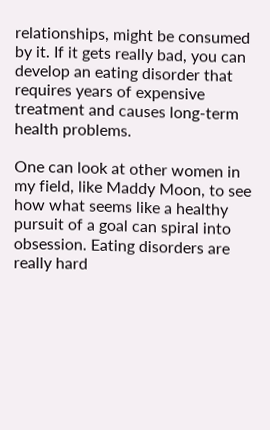relationships, might be consumed by it. If it gets really bad, you can develop an eating disorder that requires years of expensive treatment and causes long-term health problems.

One can look at other women in my field, like Maddy Moon, to see how what seems like a healthy pursuit of a goal can spiral into obsession. Eating disorders are really hard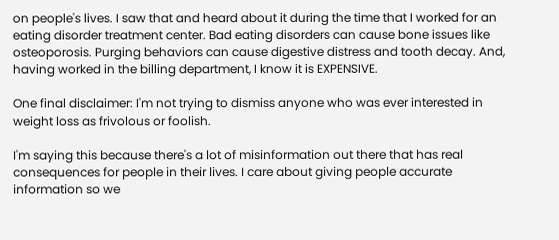on people's lives. I saw that and heard about it during the time that I worked for an eating disorder treatment center. Bad eating disorders can cause bone issues like osteoporosis. Purging behaviors can cause digestive distress and tooth decay. And, having worked in the billing department, I know it is EXPENSIVE.

One final disclaimer: I'm not trying to dismiss anyone who was ever interested in weight loss as frivolous or foolish.

I'm saying this because there's a lot of misinformation out there that has real consequences for people in their lives. I care about giving people accurate information so we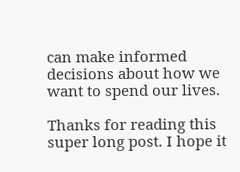can make informed decisions about how we want to spend our lives.

Thanks for reading this super long post. I hope it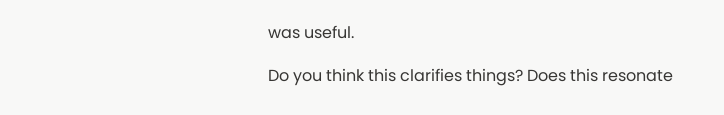was useful.

Do you think this clarifies things? Does this resonate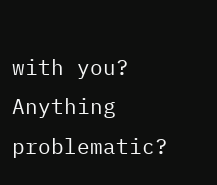with you? Anything problematic?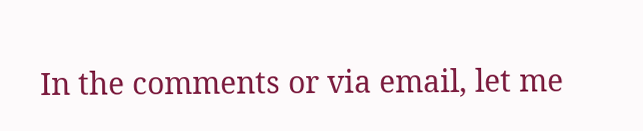In the comments or via email, let me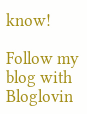know!

Follow my blog with Bloglovin